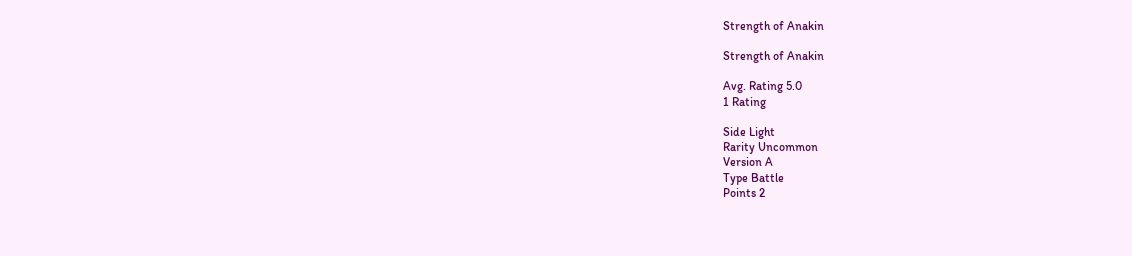Strength of Anakin

Strength of Anakin

Avg. Rating 5.0
1 Rating

Side Light
Rarity Uncommon
Version A
Type Battle
Points 2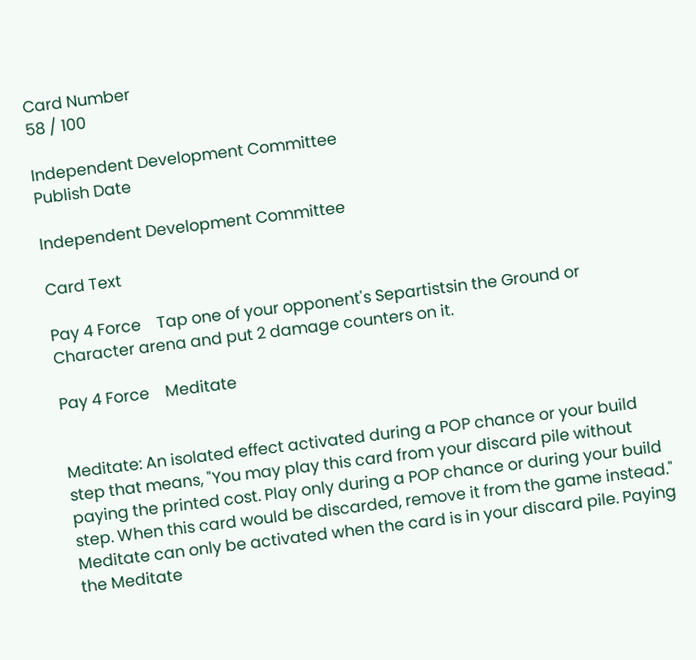Card Number
58 / 100

Independent Development Committee
Publish Date

Independent Development Committee

Card Text

Pay 4 Force    Tap one of your opponent's Separtistsin the Ground or Character arena and put 2 damage counters on it.

Pay 4 Force    Meditate


Meditate: An isolated effect activated during a POP chance or your build step that means, "You may play this card from your discard pile without paying the printed cost. Play only during a POP chance or during your build step. When this card would be discarded, remove it from the game instead." Meditate can only be activated when the card is in your discard pile. Paying the Meditate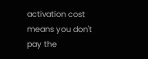activation cost means you don't pay the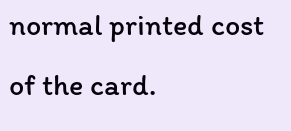normal printed cost of the card.